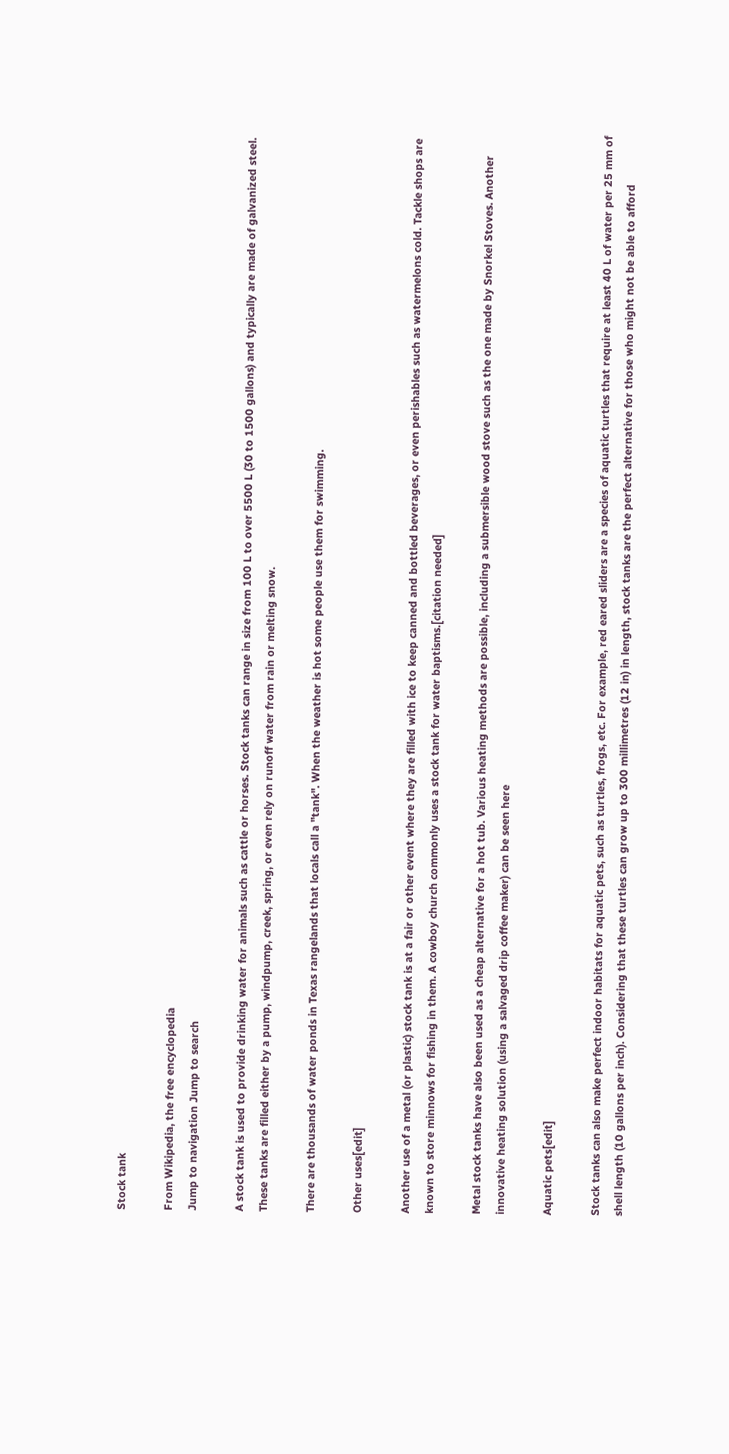Stock tank

From Wikipedia, the free encyclopedia
Jump to navigation Jump to search

A stock tank is used to provide drinking water for animals such as cattle or horses. Stock tanks can range in size from 100 L to over 5500 L (30 to 1500 gallons) and typically are made of galvanized steel. These tanks are filled either by a pump, windpump, creek, spring, or even rely on runoff water from rain or melting snow.

There are thousands of water ponds in Texas rangelands that locals call a "tank". When the weather is hot some people use them for swimming.

Other uses[edit]

Another use of a metal (or plastic) stock tank is at a fair or other event where they are filled with ice to keep canned and bottled beverages, or even perishables such as watermelons cold. Tackle shops are known to store minnows for fishing in them. A cowboy church commonly uses a stock tank for water baptisms.[citation needed]

Metal stock tanks have also been used as a cheap alternative for a hot tub. Various heating methods are possible, including a submersible wood stove such as the one made by Snorkel Stoves. Another innovative heating solution (using a salvaged drip coffee maker) can be seen here

Aquatic pets[edit]

Stock tanks can also make perfect indoor habitats for aquatic pets, such as turtles, frogs, etc. For example, red eared sliders are a species of aquatic turtles that require at least 40 L of water per 25 mm of shell length (10 gallons per inch). Considering that these turtles can grow up to 300 millimetres (12 in) in length, stock tanks are the perfect alternative for those who might not be able to afford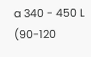a 340 - 450 L (90-120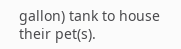gallon) tank to house their pet(s).